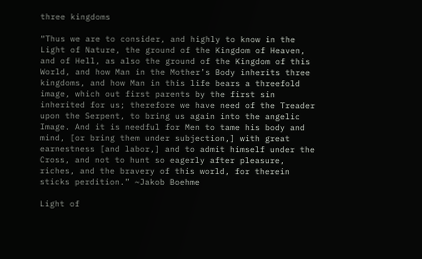three kingdoms

“Thus we are to consider, and highly to know in the Light of Nature, the ground of the Kingdom of Heaven, and of Hell, as also the ground of the Kingdom of this World, and how Man in the Mother’s Body inherits three kingdoms, and how Man in this life bears a threefold image, which out first parents by the first sin inherited for us; therefore we have need of the Treader upon the Serpent, to bring us again into the angelic Image. And it is needful for Men to tame his body and mind, [or bring them under subjection,] with great earnestness [and labor,] and to admit himself under the Cross, and not to hunt so eagerly after pleasure, riches, and the bravery of this world, for therein sticks perdition.” ~Jakob Boehme

Light of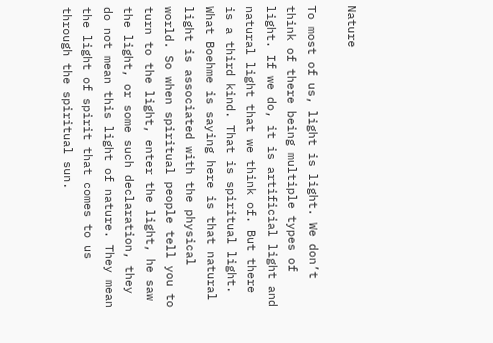Nature

To most of us, light is light. We don’t think of there being multiple types of light. If we do, it is artificial light and natural light that we think of. But there is a third kind. That is spiritual light. What Boehme is saying here is that natural light is associated with the physical world. So when spiritual people tell you to turn to the light, enter the light, he saw the light, or some such declaration, they do not mean this light of nature. They mean the light of spirit that comes to us through the spiritual sun.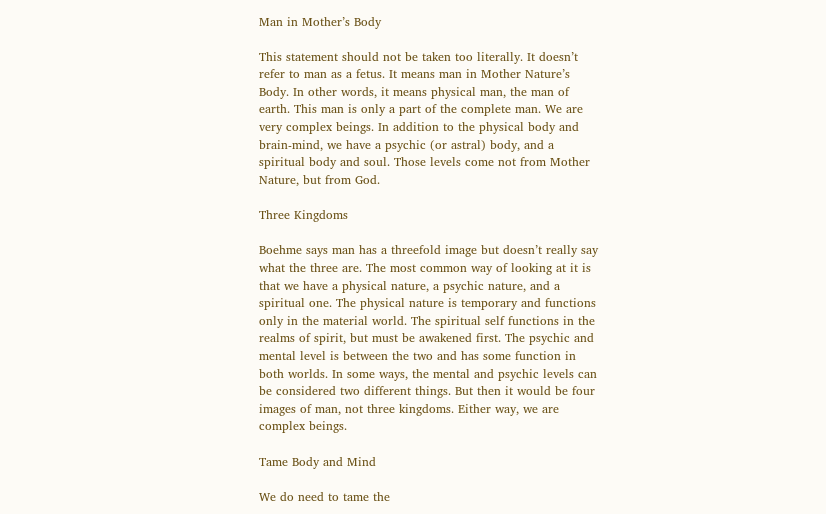Man in Mother’s Body

This statement should not be taken too literally. It doesn’t refer to man as a fetus. It means man in Mother Nature’s Body. In other words, it means physical man, the man of earth. This man is only a part of the complete man. We are very complex beings. In addition to the physical body and brain-mind, we have a psychic (or astral) body, and a spiritual body and soul. Those levels come not from Mother Nature, but from God.

Three Kingdoms

Boehme says man has a threefold image but doesn’t really say what the three are. The most common way of looking at it is that we have a physical nature, a psychic nature, and a spiritual one. The physical nature is temporary and functions only in the material world. The spiritual self functions in the realms of spirit, but must be awakened first. The psychic and mental level is between the two and has some function in both worlds. In some ways, the mental and psychic levels can be considered two different things. But then it would be four images of man, not three kingdoms. Either way, we are complex beings.

Tame Body and Mind

We do need to tame the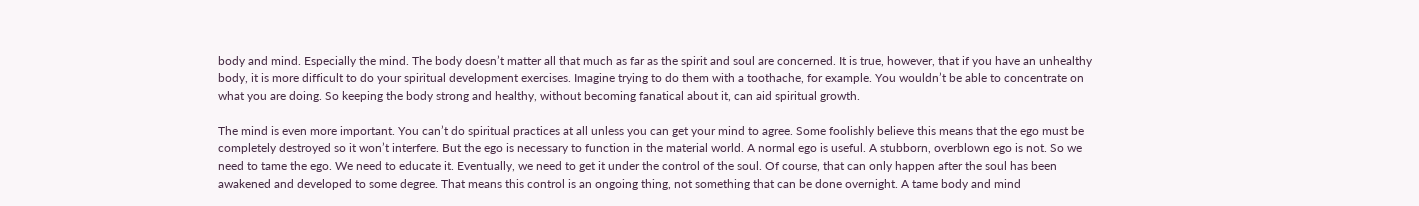body and mind. Especially the mind. The body doesn’t matter all that much as far as the spirit and soul are concerned. It is true, however, that if you have an unhealthy body, it is more difficult to do your spiritual development exercises. Imagine trying to do them with a toothache, for example. You wouldn’t be able to concentrate on what you are doing. So keeping the body strong and healthy, without becoming fanatical about it, can aid spiritual growth.

The mind is even more important. You can’t do spiritual practices at all unless you can get your mind to agree. Some foolishly believe this means that the ego must be completely destroyed so it won’t interfere. But the ego is necessary to function in the material world. A normal ego is useful. A stubborn, overblown ego is not. So we need to tame the ego. We need to educate it. Eventually, we need to get it under the control of the soul. Of course, that can only happen after the soul has been awakened and developed to some degree. That means this control is an ongoing thing, not something that can be done overnight. A tame body and mind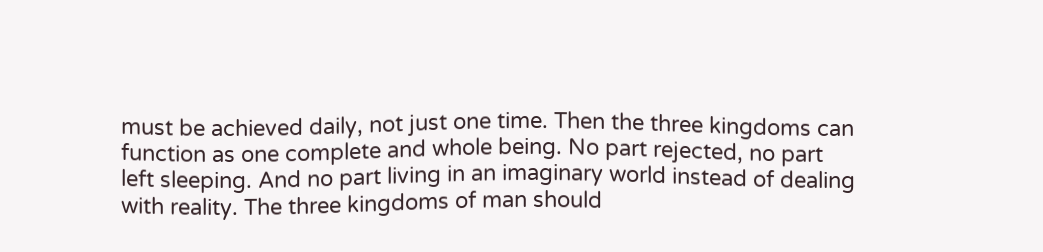must be achieved daily, not just one time. Then the three kingdoms can function as one complete and whole being. No part rejected, no part left sleeping. And no part living in an imaginary world instead of dealing with reality. The three kingdoms of man should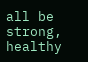all be strong, healthy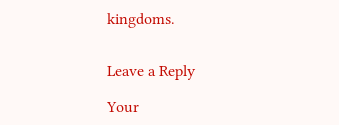kingdoms.


Leave a Reply

Your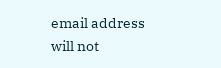email address will not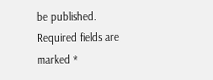be published. Required fields are marked *